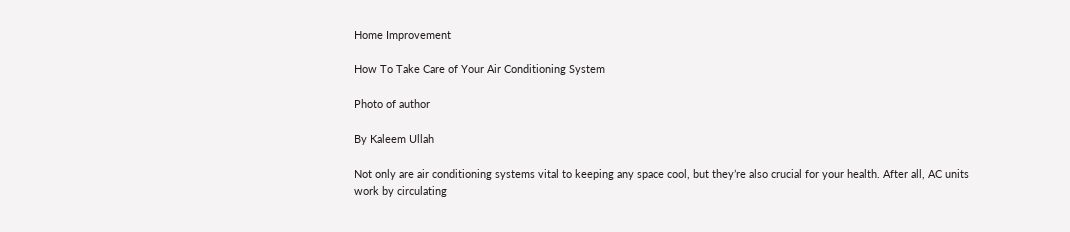Home Improvement

How To Take Care of Your Air Conditioning System

Photo of author

By Kaleem Ullah

Not only are air conditioning systems vital to keeping any space cool, but they’re also crucial for your health. After all, AC units work by circulating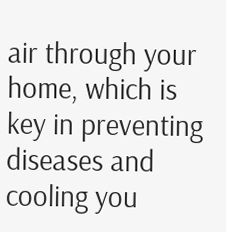air through your home, which is key in preventing diseases and cooling you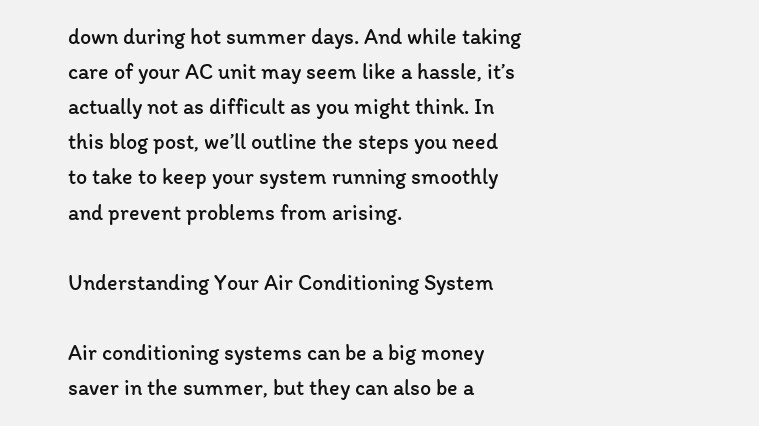down during hot summer days. And while taking care of your AC unit may seem like a hassle, it’s actually not as difficult as you might think. In this blog post, we’ll outline the steps you need to take to keep your system running smoothly and prevent problems from arising.

Understanding Your Air Conditioning System

Air conditioning systems can be a big money saver in the summer, but they can also be a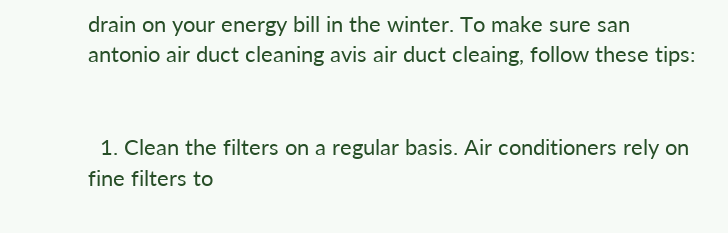drain on your energy bill in the winter. To make sure san antonio air duct cleaning avis air duct cleaing, follow these tips:


  1. Clean the filters on a regular basis. Air conditioners rely on fine filters to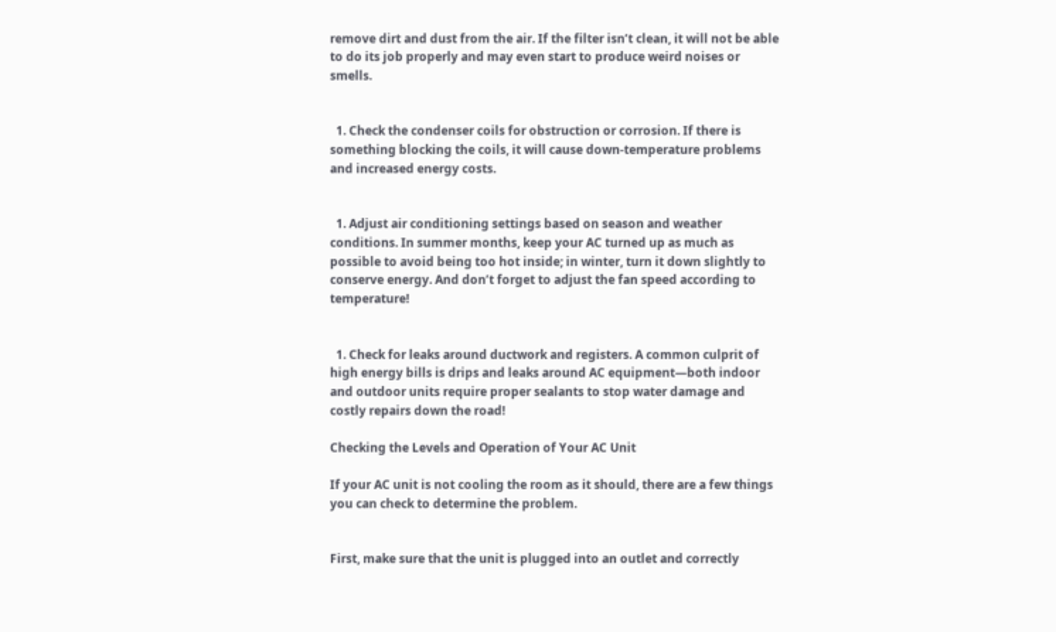remove dirt and dust from the air. If the filter isn’t clean, it will not be able to do its job properly and may even start to produce weird noises or smells.


  1. Check the condenser coils for obstruction or corrosion. If there is something blocking the coils, it will cause down-temperature problems and increased energy costs.


  1. Adjust air conditioning settings based on season and weather conditions. In summer months, keep your AC turned up as much as possible to avoid being too hot inside; in winter, turn it down slightly to conserve energy. And don’t forget to adjust the fan speed according to temperature!


  1. Check for leaks around ductwork and registers. A common culprit of high energy bills is drips and leaks around AC equipment—both indoor and outdoor units require proper sealants to stop water damage and costly repairs down the road!

Checking the Levels and Operation of Your AC Unit

If your AC unit is not cooling the room as it should, there are a few things you can check to determine the problem.


First, make sure that the unit is plugged into an outlet and correctly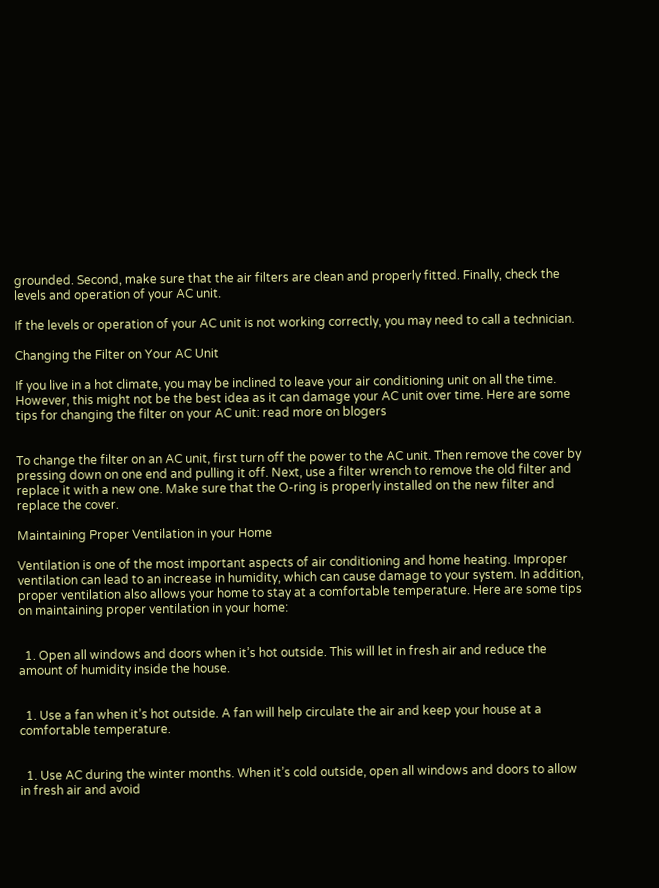grounded. Second, make sure that the air filters are clean and properly fitted. Finally, check the levels and operation of your AC unit.

If the levels or operation of your AC unit is not working correctly, you may need to call a technician.

Changing the Filter on Your AC Unit

If you live in a hot climate, you may be inclined to leave your air conditioning unit on all the time. However, this might not be the best idea as it can damage your AC unit over time. Here are some tips for changing the filter on your AC unit: read more on blogers


To change the filter on an AC unit, first turn off the power to the AC unit. Then remove the cover by pressing down on one end and pulling it off. Next, use a filter wrench to remove the old filter and replace it with a new one. Make sure that the O-ring is properly installed on the new filter and replace the cover.

Maintaining Proper Ventilation in your Home

Ventilation is one of the most important aspects of air conditioning and home heating. Improper ventilation can lead to an increase in humidity, which can cause damage to your system. In addition, proper ventilation also allows your home to stay at a comfortable temperature. Here are some tips on maintaining proper ventilation in your home:


  1. Open all windows and doors when it’s hot outside. This will let in fresh air and reduce the amount of humidity inside the house.


  1. Use a fan when it’s hot outside. A fan will help circulate the air and keep your house at a comfortable temperature.


  1. Use AC during the winter months. When it’s cold outside, open all windows and doors to allow in fresh air and avoid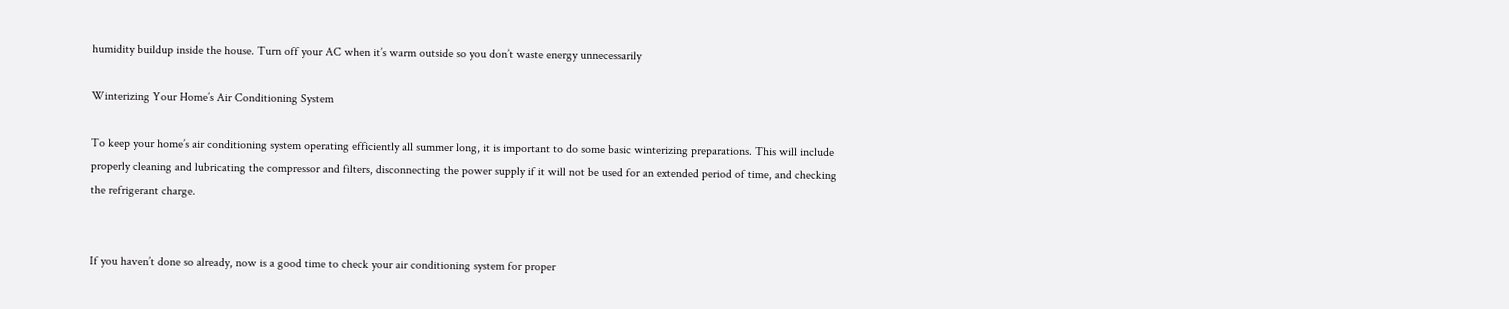humidity buildup inside the house. Turn off your AC when it’s warm outside so you don’t waste energy unnecessarily

Winterizing Your Home’s Air Conditioning System

To keep your home’s air conditioning system operating efficiently all summer long, it is important to do some basic winterizing preparations. This will include properly cleaning and lubricating the compressor and filters, disconnecting the power supply if it will not be used for an extended period of time, and checking the refrigerant charge.


If you haven’t done so already, now is a good time to check your air conditioning system for proper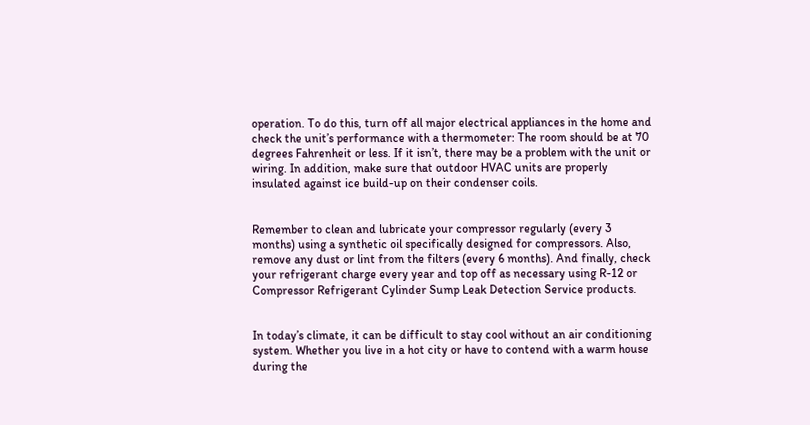operation. To do this, turn off all major electrical appliances in the home and check the unit’s performance with a thermometer: The room should be at 70 degrees Fahrenheit or less. If it isn’t, there may be a problem with the unit or wiring. In addition, make sure that outdoor HVAC units are properly insulated against ice build-up on their condenser coils.


Remember to clean and lubricate your compressor regularly (every 3 months) using a synthetic oil specifically designed for compressors. Also, remove any dust or lint from the filters (every 6 months). And finally, check your refrigerant charge every year and top off as necessary using R-12 or Compressor Refrigerant Cylinder Sump Leak Detection Service products.


In today’s climate, it can be difficult to stay cool without an air conditioning system. Whether you live in a hot city or have to contend with a warm house during the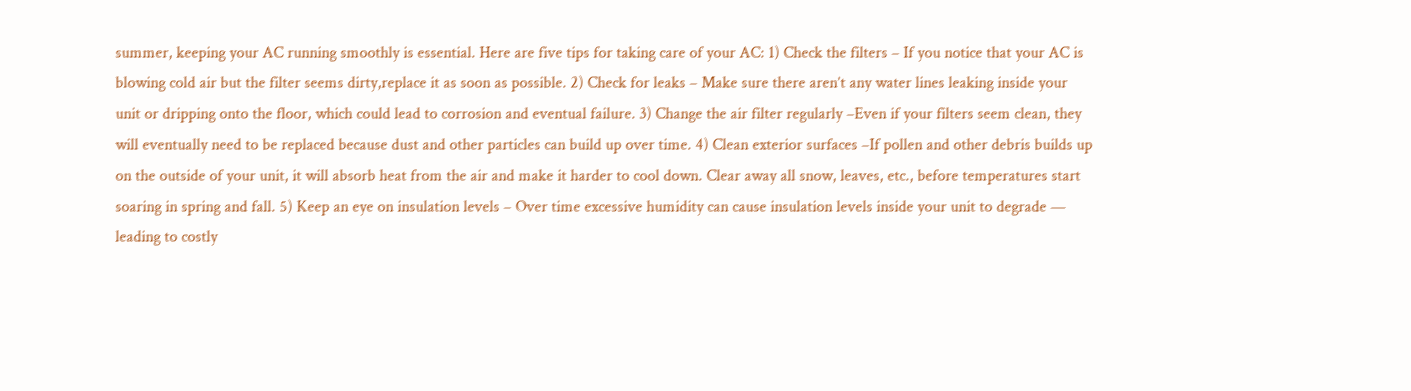summer, keeping your AC running smoothly is essential. Here are five tips for taking care of your AC: 1) Check the filters – If you notice that your AC is blowing cold air but the filter seems dirty,replace it as soon as possible. 2) Check for leaks – Make sure there aren’t any water lines leaking inside your unit or dripping onto the floor, which could lead to corrosion and eventual failure. 3) Change the air filter regularly –Even if your filters seem clean, they will eventually need to be replaced because dust and other particles can build up over time. 4) Clean exterior surfaces –If pollen and other debris builds up on the outside of your unit, it will absorb heat from the air and make it harder to cool down. Clear away all snow, leaves, etc., before temperatures start soaring in spring and fall. 5) Keep an eye on insulation levels – Over time excessive humidity can cause insulation levels inside your unit to degrade — leading to costly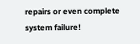repairs or even complete system failure!